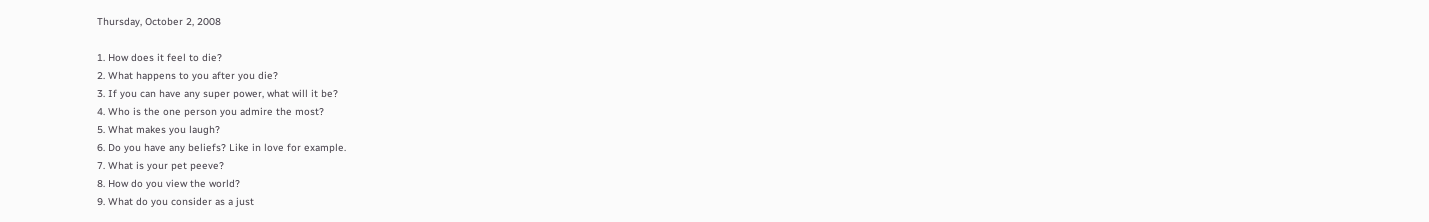Thursday, October 2, 2008

1. How does it feel to die?
2. What happens to you after you die?
3. If you can have any super power, what will it be?
4. Who is the one person you admire the most?
5. What makes you laugh?
6. Do you have any beliefs? Like in love for example.
7. What is your pet peeve?
8. How do you view the world?
9. What do you consider as a just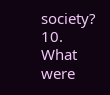society?
10. What were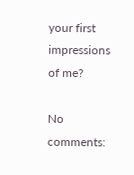your first impressions of me?

No comments: